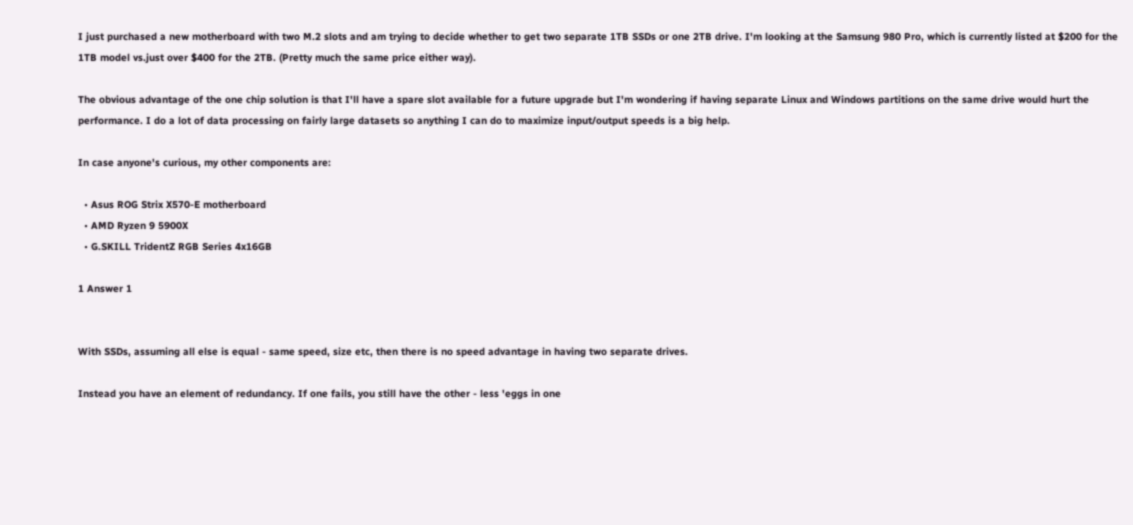I just purchased a new motherboard with two M.2 slots and am trying to decide whether to get two separate 1TB SSDs or one 2TB drive. I'm looking at the Samsung 980 Pro, which is currently listed at $200 for the 1TB model vs.just over $400 for the 2TB. (Pretty much the same price either way).

The obvious advantage of the one chip solution is that I'll have a spare slot available for a future upgrade but I'm wondering if having separate Linux and Windows partitions on the same drive would hurt the performance. I do a lot of data processing on fairly large datasets so anything I can do to maximize input/output speeds is a big help.

In case anyone's curious, my other components are:

  • Asus ROG Strix X570-E motherboard
  • AMD Ryzen 9 5900X
  • G.SKILL TridentZ RGB Series 4x16GB

1 Answer 1


With SSDs, assuming all else is equal - same speed, size etc, then there is no speed advantage in having two separate drives.

Instead you have an element of redundancy. If one fails, you still have the other - less 'eggs in one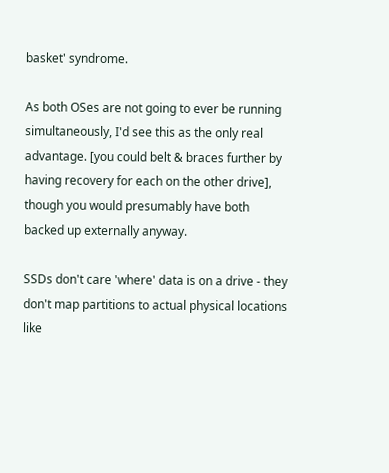basket' syndrome.

As both OSes are not going to ever be running simultaneously, I'd see this as the only real advantage. [you could belt & braces further by having recovery for each on the other drive], though you would presumably have both backed up externally anyway.

SSDs don't care 'where' data is on a drive - they don't map partitions to actual physical locations like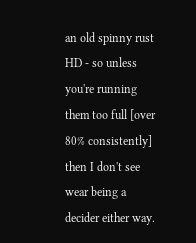an old spinny rust HD - so unless you're running them too full [over 80% consistently] then I don't see wear being a decider either way.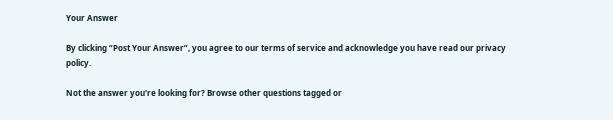Your Answer

By clicking “Post Your Answer”, you agree to our terms of service and acknowledge you have read our privacy policy.

Not the answer you're looking for? Browse other questions tagged or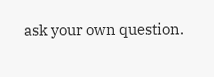ask your own question.